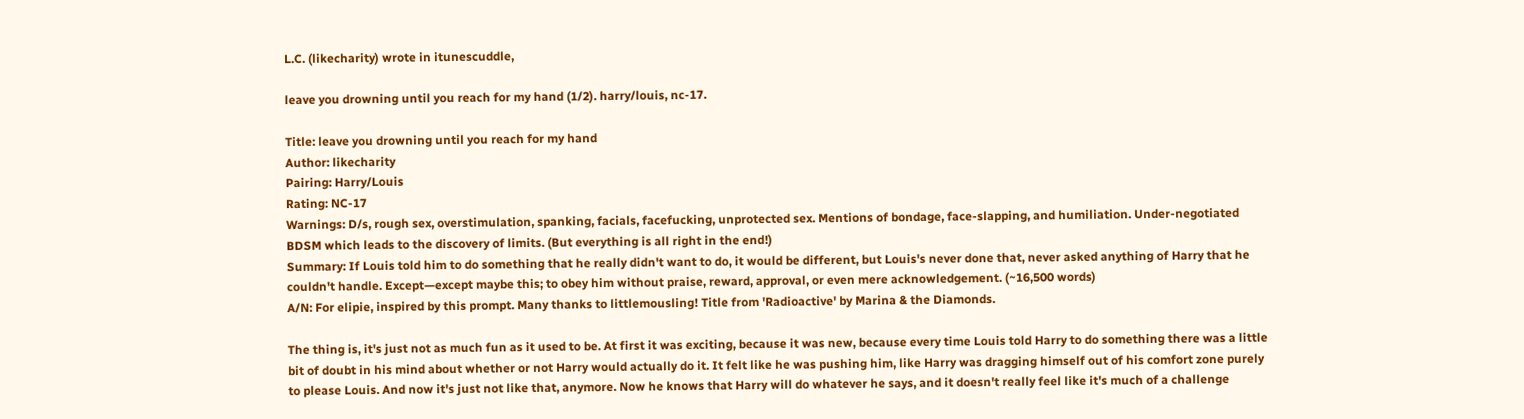L.C. (likecharity) wrote in itunescuddle,

leave you drowning until you reach for my hand (1/2). harry/louis, nc-17.

Title: leave you drowning until you reach for my hand
Author: likecharity
Pairing: Harry/Louis
Rating: NC-17
Warnings: D/s, rough sex, overstimulation, spanking, facials, facefucking, unprotected sex. Mentions of bondage, face-slapping, and humiliation. Under-negotiated BDSM which leads to the discovery of limits. (But everything is all right in the end!)
Summary: If Louis told him to do something that he really didn't want to do, it would be different, but Louis's never done that, never asked anything of Harry that he couldn't handle. Except—except maybe this; to obey him without praise, reward, approval, or even mere acknowledgement. (~16,500 words)
A/N: For elipie, inspired by this prompt. Many thanks to littlemousling! Title from 'Radioactive' by Marina & the Diamonds.

The thing is, it's just not as much fun as it used to be. At first it was exciting, because it was new, because every time Louis told Harry to do something there was a little bit of doubt in his mind about whether or not Harry would actually do it. It felt like he was pushing him, like Harry was dragging himself out of his comfort zone purely to please Louis. And now it's just not like that, anymore. Now he knows that Harry will do whatever he says, and it doesn't really feel like it's much of a challenge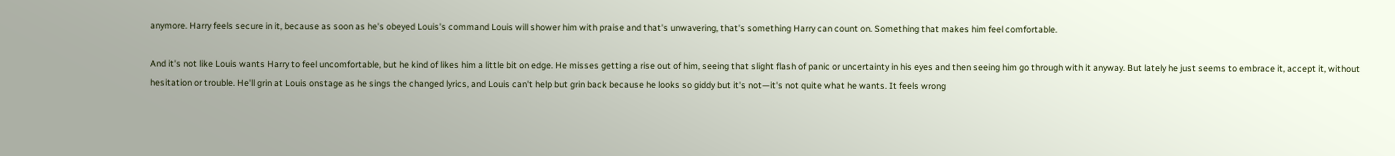anymore. Harry feels secure in it, because as soon as he's obeyed Louis's command Louis will shower him with praise and that's unwavering, that's something Harry can count on. Something that makes him feel comfortable.

And it's not like Louis wants Harry to feel uncomfortable, but he kind of likes him a little bit on edge. He misses getting a rise out of him, seeing that slight flash of panic or uncertainty in his eyes and then seeing him go through with it anyway. But lately he just seems to embrace it, accept it, without hesitation or trouble. He'll grin at Louis onstage as he sings the changed lyrics, and Louis can't help but grin back because he looks so giddy but it's not—it's not quite what he wants. It feels wrong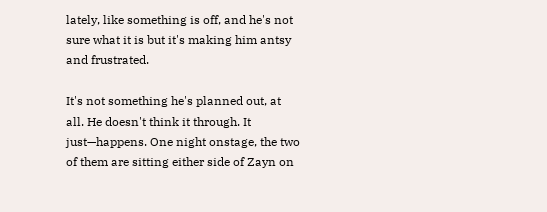lately, like something is off, and he's not sure what it is but it's making him antsy and frustrated.

It's not something he's planned out, at all. He doesn't think it through. It just—happens. One night onstage, the two of them are sitting either side of Zayn on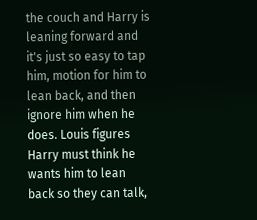the couch and Harry is leaning forward and it's just so easy to tap him, motion for him to lean back, and then ignore him when he does. Louis figures Harry must think he wants him to lean back so they can talk,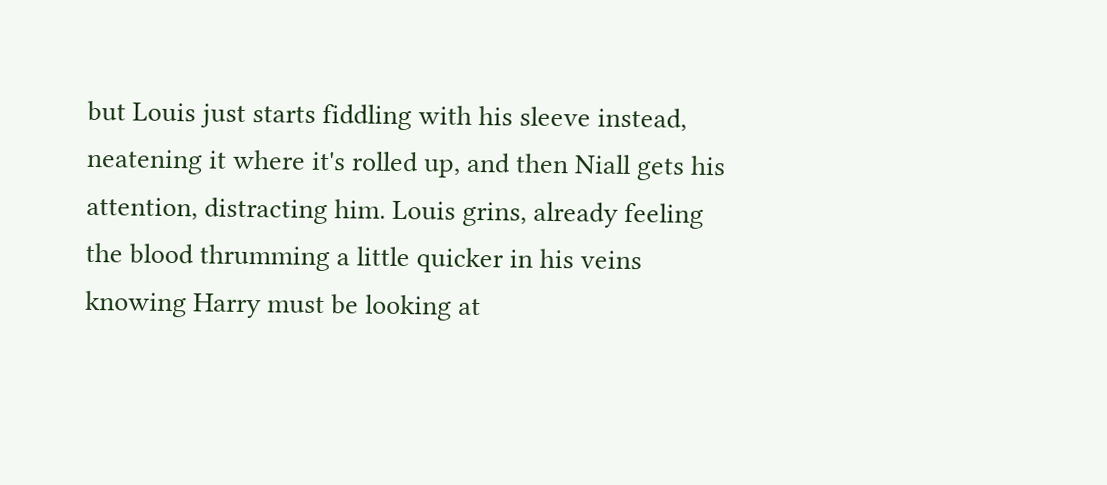but Louis just starts fiddling with his sleeve instead, neatening it where it's rolled up, and then Niall gets his attention, distracting him. Louis grins, already feeling the blood thrumming a little quicker in his veins knowing Harry must be looking at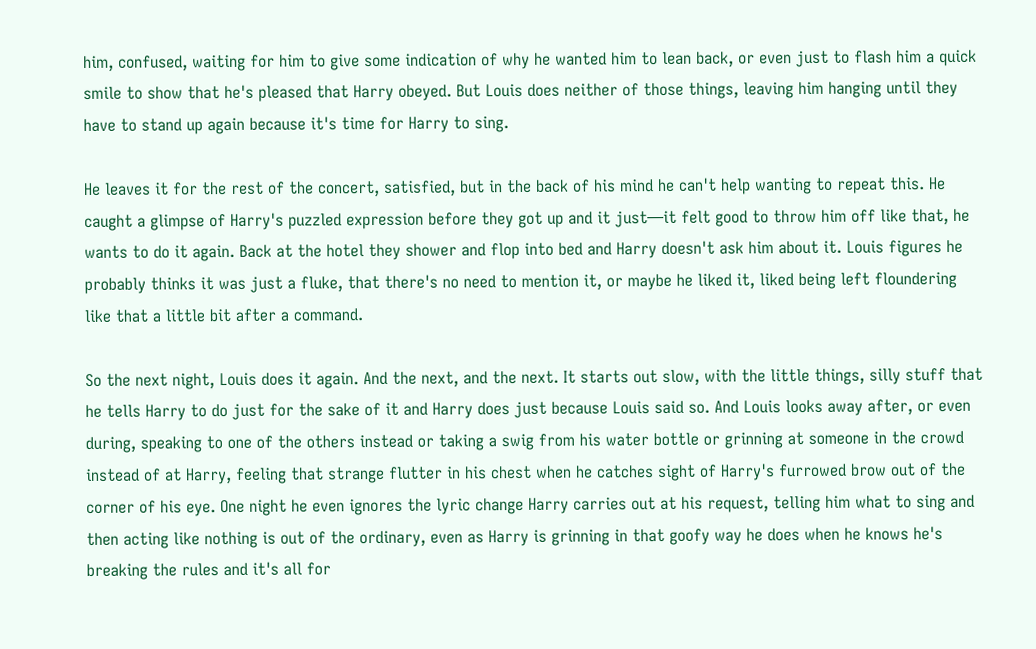him, confused, waiting for him to give some indication of why he wanted him to lean back, or even just to flash him a quick smile to show that he's pleased that Harry obeyed. But Louis does neither of those things, leaving him hanging until they have to stand up again because it's time for Harry to sing.

He leaves it for the rest of the concert, satisfied, but in the back of his mind he can't help wanting to repeat this. He caught a glimpse of Harry's puzzled expression before they got up and it just—it felt good to throw him off like that, he wants to do it again. Back at the hotel they shower and flop into bed and Harry doesn't ask him about it. Louis figures he probably thinks it was just a fluke, that there's no need to mention it, or maybe he liked it, liked being left floundering like that a little bit after a command.

So the next night, Louis does it again. And the next, and the next. It starts out slow, with the little things, silly stuff that he tells Harry to do just for the sake of it and Harry does just because Louis said so. And Louis looks away after, or even during, speaking to one of the others instead or taking a swig from his water bottle or grinning at someone in the crowd instead of at Harry, feeling that strange flutter in his chest when he catches sight of Harry's furrowed brow out of the corner of his eye. One night he even ignores the lyric change Harry carries out at his request, telling him what to sing and then acting like nothing is out of the ordinary, even as Harry is grinning in that goofy way he does when he knows he's breaking the rules and it's all for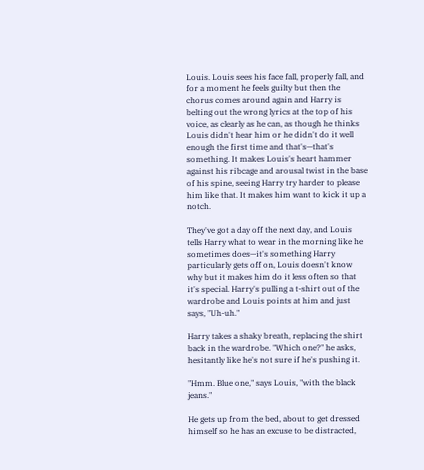Louis. Louis sees his face fall, properly fall, and for a moment he feels guilty but then the chorus comes around again and Harry is belting out the wrong lyrics at the top of his voice, as clearly as he can, as though he thinks Louis didn't hear him or he didn't do it well enough the first time and that's—that's something. It makes Louis's heart hammer against his ribcage and arousal twist in the base of his spine, seeing Harry try harder to please him like that. It makes him want to kick it up a notch.

They've got a day off the next day, and Louis tells Harry what to wear in the morning like he sometimes does—it's something Harry particularly gets off on, Louis doesn't know why but it makes him do it less often so that it's special. Harry's pulling a t-shirt out of the wardrobe and Louis points at him and just says, "Uh-uh."

Harry takes a shaky breath, replacing the shirt back in the wardrobe. "Which one?" he asks, hesitantly like he's not sure if he's pushing it.

"Hmm. Blue one," says Louis, "with the black jeans."

He gets up from the bed, about to get dressed himself so he has an excuse to be distracted,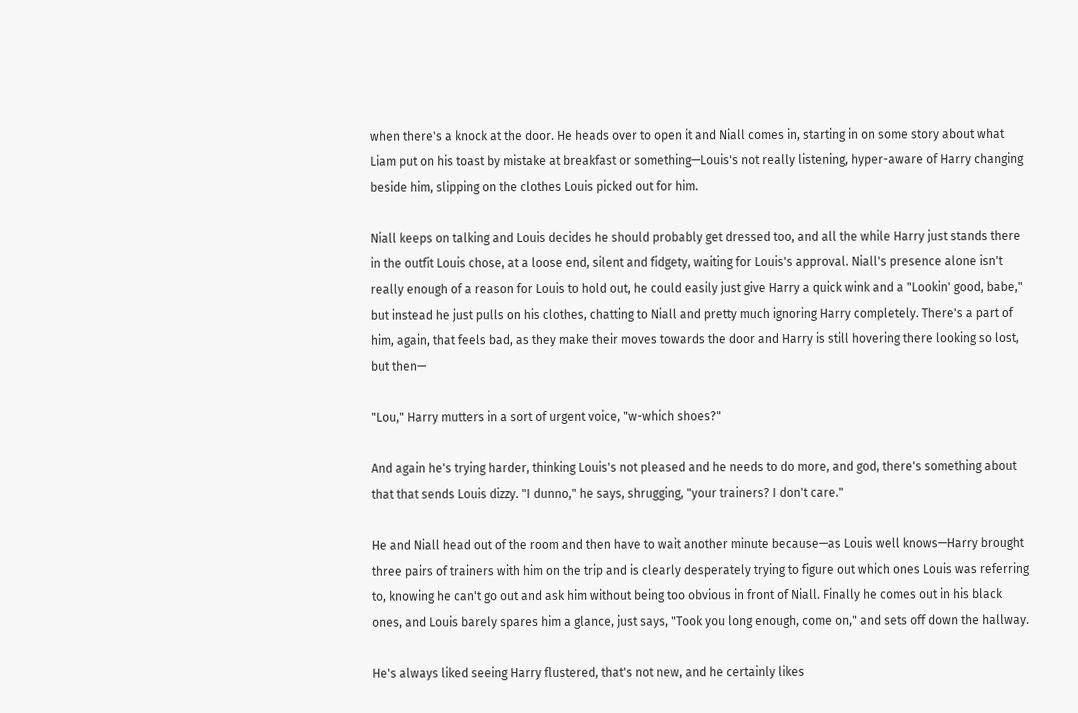when there's a knock at the door. He heads over to open it and Niall comes in, starting in on some story about what Liam put on his toast by mistake at breakfast or something—Louis's not really listening, hyper-aware of Harry changing beside him, slipping on the clothes Louis picked out for him.

Niall keeps on talking and Louis decides he should probably get dressed too, and all the while Harry just stands there in the outfit Louis chose, at a loose end, silent and fidgety, waiting for Louis's approval. Niall's presence alone isn't really enough of a reason for Louis to hold out, he could easily just give Harry a quick wink and a "Lookin' good, babe," but instead he just pulls on his clothes, chatting to Niall and pretty much ignoring Harry completely. There's a part of him, again, that feels bad, as they make their moves towards the door and Harry is still hovering there looking so lost, but then—

"Lou," Harry mutters in a sort of urgent voice, "w-which shoes?"

And again he's trying harder, thinking Louis's not pleased and he needs to do more, and god, there's something about that that sends Louis dizzy. "I dunno," he says, shrugging, "your trainers? I don't care."

He and Niall head out of the room and then have to wait another minute because—as Louis well knows—Harry brought three pairs of trainers with him on the trip and is clearly desperately trying to figure out which ones Louis was referring to, knowing he can't go out and ask him without being too obvious in front of Niall. Finally he comes out in his black ones, and Louis barely spares him a glance, just says, "Took you long enough, come on," and sets off down the hallway.

He's always liked seeing Harry flustered, that's not new, and he certainly likes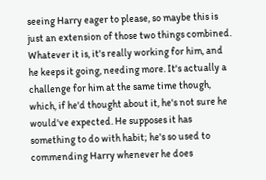seeing Harry eager to please, so maybe this is just an extension of those two things combined. Whatever it is, it's really working for him, and he keeps it going, needing more. It's actually a challenge for him at the same time though, which, if he'd thought about it, he's not sure he would've expected. He supposes it has something to do with habit; he's so used to commending Harry whenever he does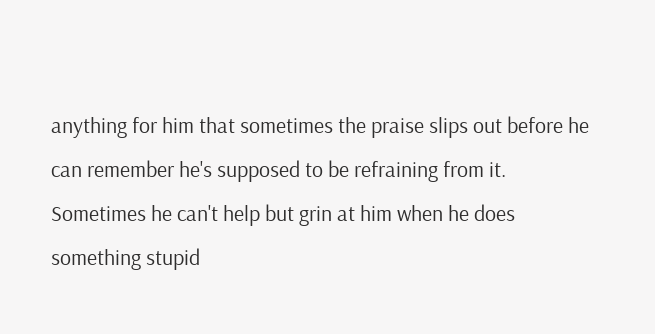anything for him that sometimes the praise slips out before he can remember he's supposed to be refraining from it. Sometimes he can't help but grin at him when he does something stupid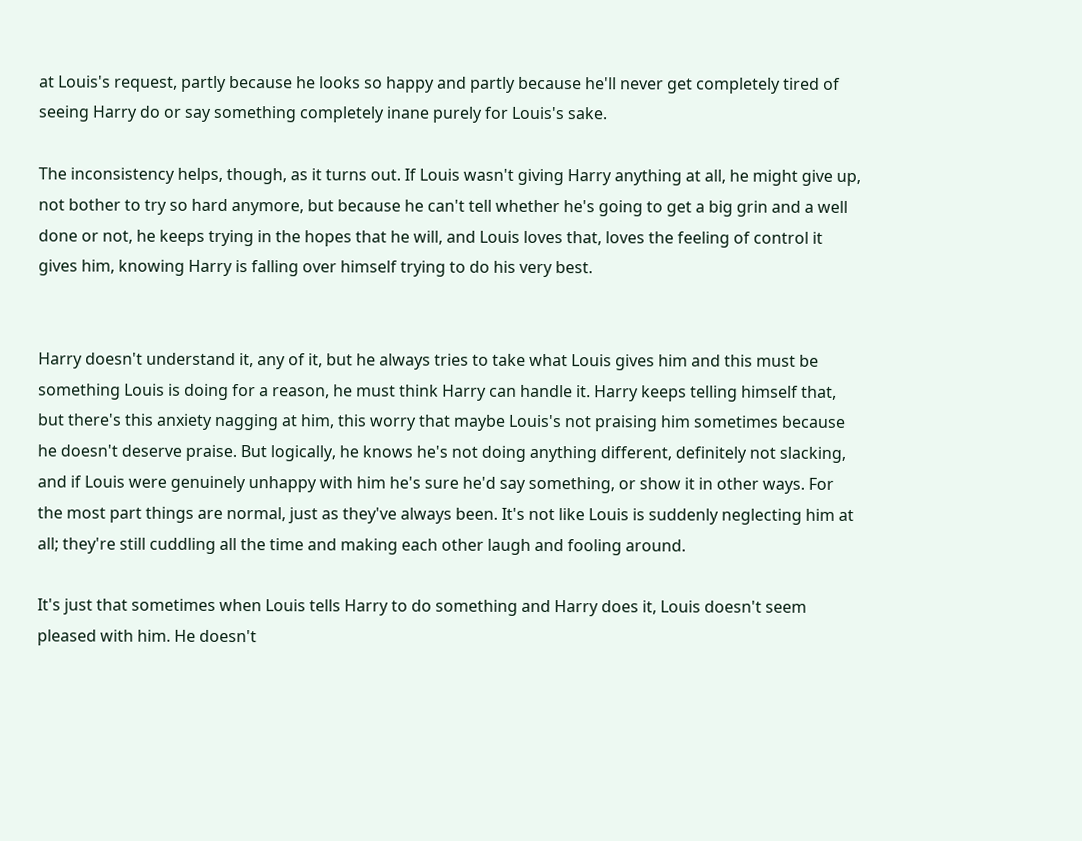at Louis's request, partly because he looks so happy and partly because he'll never get completely tired of seeing Harry do or say something completely inane purely for Louis's sake.

The inconsistency helps, though, as it turns out. If Louis wasn't giving Harry anything at all, he might give up, not bother to try so hard anymore, but because he can't tell whether he's going to get a big grin and a well done or not, he keeps trying in the hopes that he will, and Louis loves that, loves the feeling of control it gives him, knowing Harry is falling over himself trying to do his very best.


Harry doesn't understand it, any of it, but he always tries to take what Louis gives him and this must be something Louis is doing for a reason, he must think Harry can handle it. Harry keeps telling himself that, but there's this anxiety nagging at him, this worry that maybe Louis's not praising him sometimes because he doesn't deserve praise. But logically, he knows he's not doing anything different, definitely not slacking, and if Louis were genuinely unhappy with him he's sure he'd say something, or show it in other ways. For the most part things are normal, just as they've always been. It's not like Louis is suddenly neglecting him at all; they're still cuddling all the time and making each other laugh and fooling around.

It's just that sometimes when Louis tells Harry to do something and Harry does it, Louis doesn't seem pleased with him. He doesn't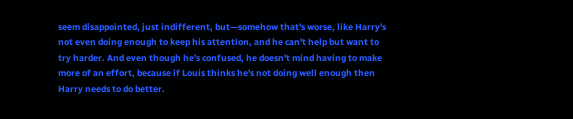seem disappointed, just indifferent, but—somehow that's worse, like Harry's not even doing enough to keep his attention, and he can't help but want to try harder. And even though he's confused, he doesn't mind having to make more of an effort, because if Louis thinks he's not doing well enough then Harry needs to do better.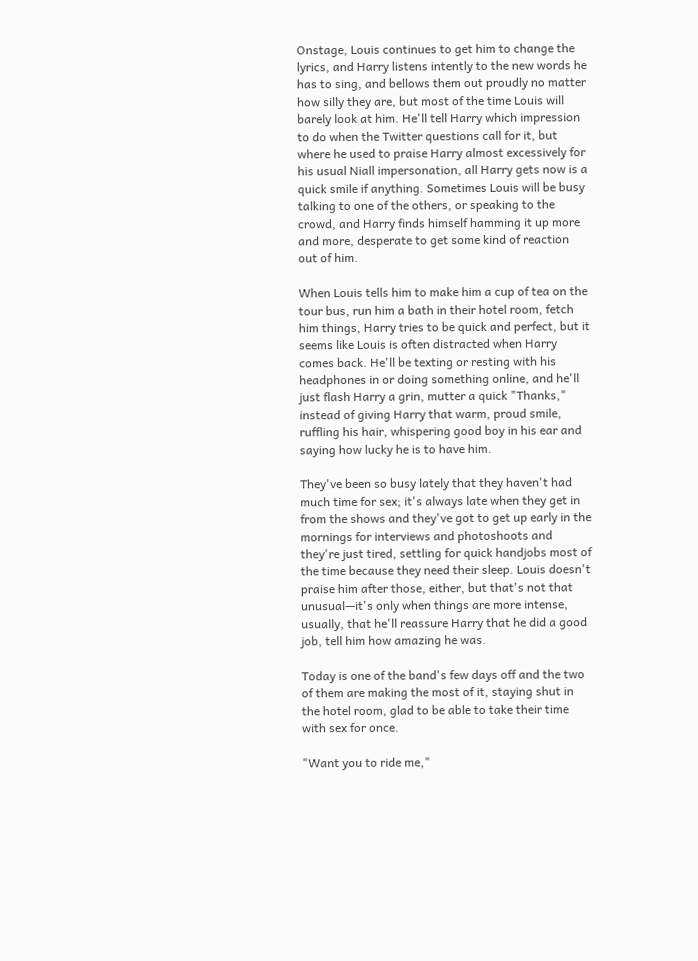Onstage, Louis continues to get him to change the lyrics, and Harry listens intently to the new words he has to sing, and bellows them out proudly no matter how silly they are, but most of the time Louis will barely look at him. He'll tell Harry which impression to do when the Twitter questions call for it, but where he used to praise Harry almost excessively for his usual Niall impersonation, all Harry gets now is a quick smile if anything. Sometimes Louis will be busy talking to one of the others, or speaking to the crowd, and Harry finds himself hamming it up more and more, desperate to get some kind of reaction out of him.

When Louis tells him to make him a cup of tea on the tour bus, run him a bath in their hotel room, fetch him things, Harry tries to be quick and perfect, but it seems like Louis is often distracted when Harry comes back. He'll be texting or resting with his headphones in or doing something online, and he'll just flash Harry a grin, mutter a quick "Thanks," instead of giving Harry that warm, proud smile, ruffling his hair, whispering good boy in his ear and saying how lucky he is to have him.

They've been so busy lately that they haven't had much time for sex; it's always late when they get in from the shows and they've got to get up early in the mornings for interviews and photoshoots and they're just tired, settling for quick handjobs most of the time because they need their sleep. Louis doesn't praise him after those, either, but that's not that unusual—it's only when things are more intense, usually, that he'll reassure Harry that he did a good job, tell him how amazing he was.

Today is one of the band's few days off and the two of them are making the most of it, staying shut in the hotel room, glad to be able to take their time with sex for once.

"Want you to ride me,"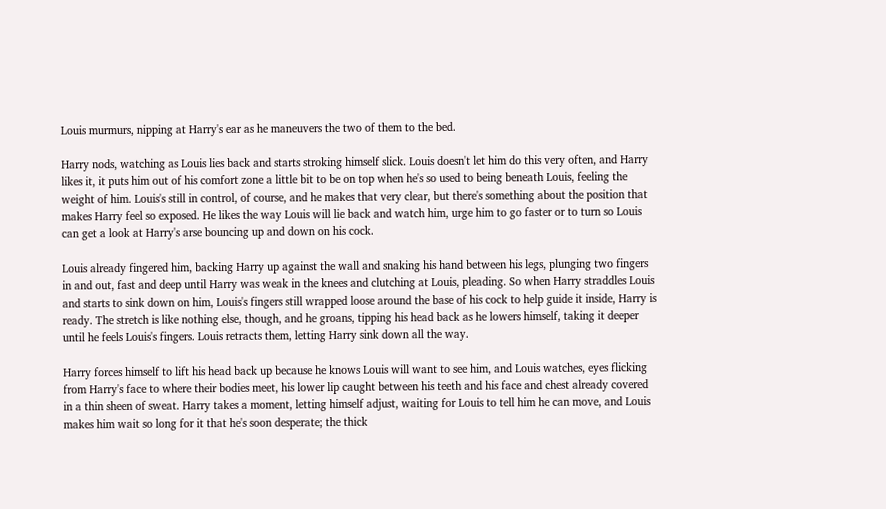Louis murmurs, nipping at Harry's ear as he maneuvers the two of them to the bed.

Harry nods, watching as Louis lies back and starts stroking himself slick. Louis doesn't let him do this very often, and Harry likes it, it puts him out of his comfort zone a little bit to be on top when he's so used to being beneath Louis, feeling the weight of him. Louis's still in control, of course, and he makes that very clear, but there's something about the position that makes Harry feel so exposed. He likes the way Louis will lie back and watch him, urge him to go faster or to turn so Louis can get a look at Harry's arse bouncing up and down on his cock.

Louis already fingered him, backing Harry up against the wall and snaking his hand between his legs, plunging two fingers in and out, fast and deep until Harry was weak in the knees and clutching at Louis, pleading. So when Harry straddles Louis and starts to sink down on him, Louis's fingers still wrapped loose around the base of his cock to help guide it inside, Harry is ready. The stretch is like nothing else, though, and he groans, tipping his head back as he lowers himself, taking it deeper until he feels Louis's fingers. Louis retracts them, letting Harry sink down all the way.

Harry forces himself to lift his head back up because he knows Louis will want to see him, and Louis watches, eyes flicking from Harry's face to where their bodies meet, his lower lip caught between his teeth and his face and chest already covered in a thin sheen of sweat. Harry takes a moment, letting himself adjust, waiting for Louis to tell him he can move, and Louis makes him wait so long for it that he's soon desperate; the thick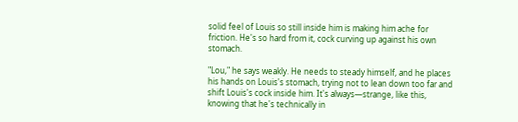solid feel of Louis so still inside him is making him ache for friction. He's so hard from it, cock curving up against his own stomach.

"Lou," he says weakly. He needs to steady himself, and he places his hands on Louis's stomach, trying not to lean down too far and shift Louis's cock inside him. It's always—strange, like this, knowing that he's technically in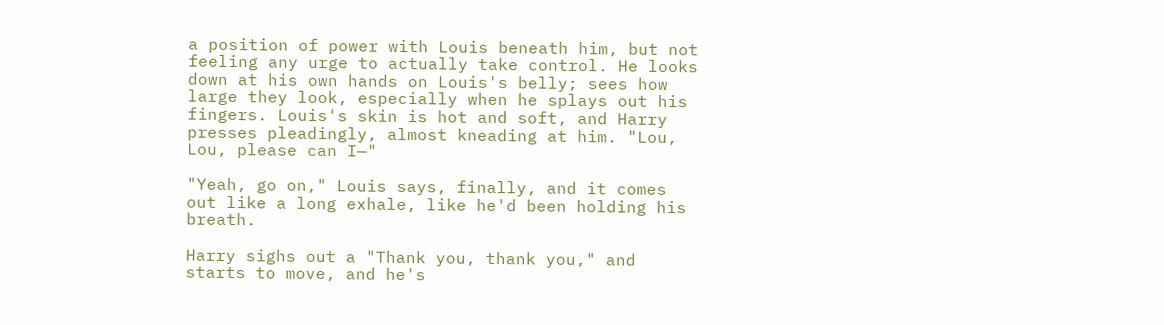a position of power with Louis beneath him, but not feeling any urge to actually take control. He looks down at his own hands on Louis's belly; sees how large they look, especially when he splays out his fingers. Louis's skin is hot and soft, and Harry presses pleadingly, almost kneading at him. "Lou, Lou, please can I—"

"Yeah, go on," Louis says, finally, and it comes out like a long exhale, like he'd been holding his breath.

Harry sighs out a "Thank you, thank you," and starts to move, and he's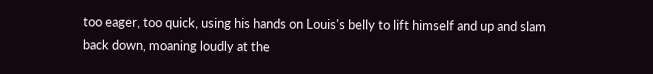too eager, too quick, using his hands on Louis's belly to lift himself and up and slam back down, moaning loudly at the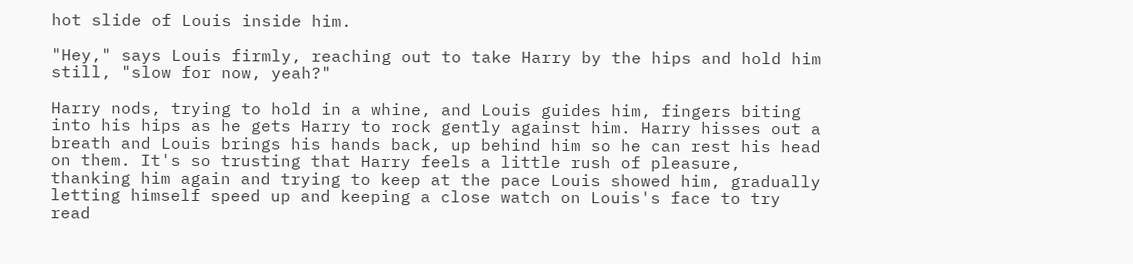hot slide of Louis inside him.

"Hey," says Louis firmly, reaching out to take Harry by the hips and hold him still, "slow for now, yeah?"

Harry nods, trying to hold in a whine, and Louis guides him, fingers biting into his hips as he gets Harry to rock gently against him. Harry hisses out a breath and Louis brings his hands back, up behind him so he can rest his head on them. It's so trusting that Harry feels a little rush of pleasure, thanking him again and trying to keep at the pace Louis showed him, gradually letting himself speed up and keeping a close watch on Louis's face to try read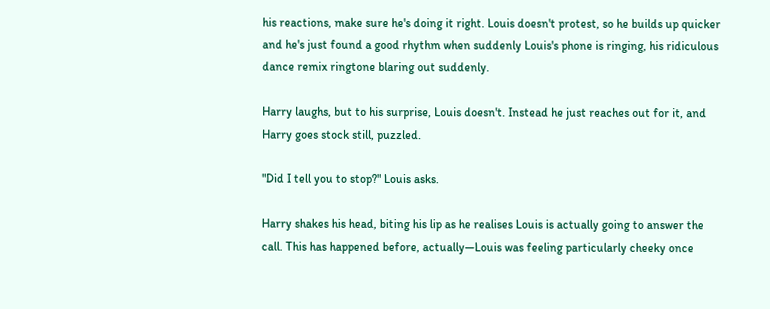his reactions, make sure he's doing it right. Louis doesn't protest, so he builds up quicker and he's just found a good rhythm when suddenly Louis's phone is ringing, his ridiculous dance remix ringtone blaring out suddenly.

Harry laughs, but to his surprise, Louis doesn't. Instead he just reaches out for it, and Harry goes stock still, puzzled.

"Did I tell you to stop?" Louis asks.

Harry shakes his head, biting his lip as he realises Louis is actually going to answer the call. This has happened before, actually—Louis was feeling particularly cheeky once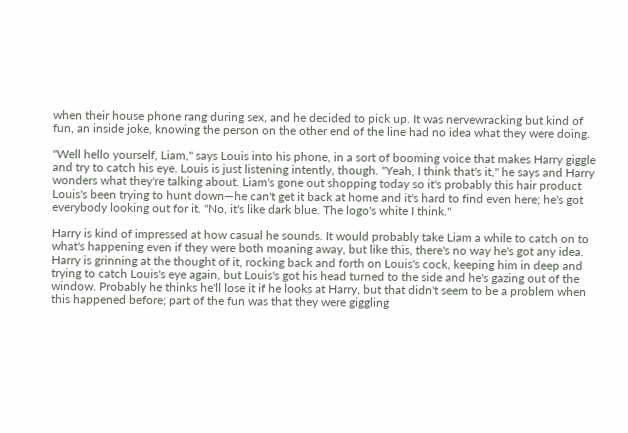when their house phone rang during sex, and he decided to pick up. It was nervewracking but kind of fun, an inside joke, knowing the person on the other end of the line had no idea what they were doing.

"Well hello yourself, Liam," says Louis into his phone, in a sort of booming voice that makes Harry giggle and try to catch his eye. Louis is just listening intently, though. "Yeah, I think that's it," he says and Harry wonders what they're talking about. Liam's gone out shopping today so it's probably this hair product Louis's been trying to hunt down—he can't get it back at home and it's hard to find even here; he's got everybody looking out for it. "No, it's like dark blue. The logo's white I think."

Harry is kind of impressed at how casual he sounds. It would probably take Liam a while to catch on to what's happening even if they were both moaning away, but like this, there's no way he's got any idea. Harry is grinning at the thought of it, rocking back and forth on Louis's cock, keeping him in deep and trying to catch Louis's eye again, but Louis's got his head turned to the side and he's gazing out of the window. Probably he thinks he'll lose it if he looks at Harry, but that didn't seem to be a problem when this happened before; part of the fun was that they were giggling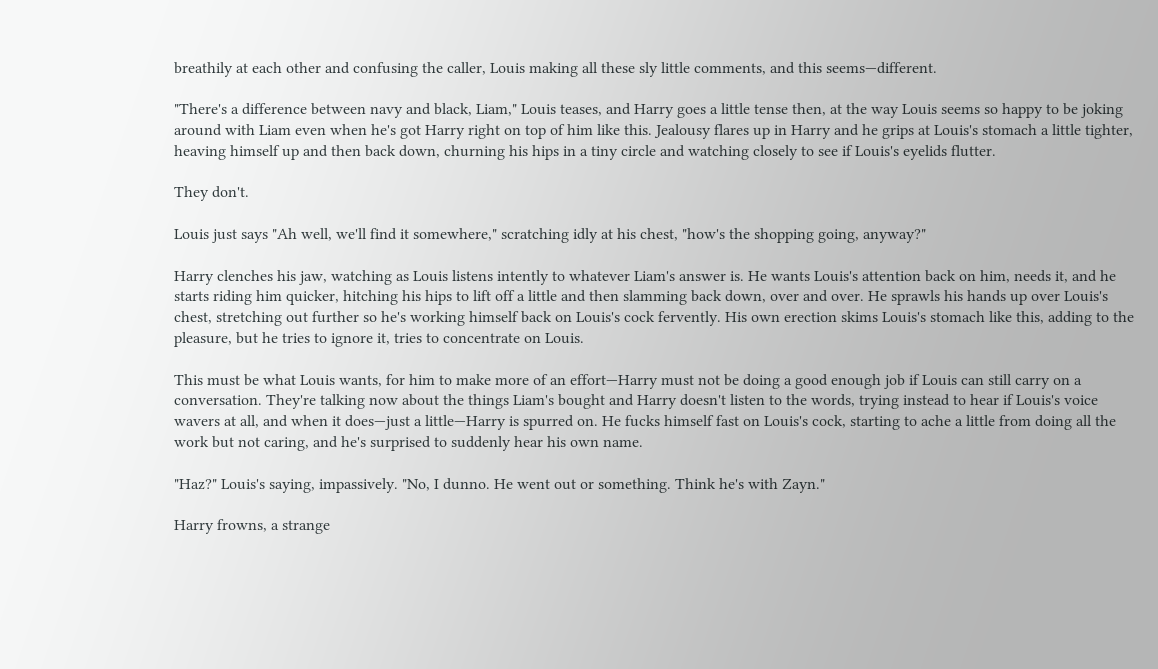breathily at each other and confusing the caller, Louis making all these sly little comments, and this seems—different.

"There's a difference between navy and black, Liam," Louis teases, and Harry goes a little tense then, at the way Louis seems so happy to be joking around with Liam even when he's got Harry right on top of him like this. Jealousy flares up in Harry and he grips at Louis's stomach a little tighter, heaving himself up and then back down, churning his hips in a tiny circle and watching closely to see if Louis's eyelids flutter.

They don't.

Louis just says "Ah well, we'll find it somewhere," scratching idly at his chest, "how's the shopping going, anyway?"

Harry clenches his jaw, watching as Louis listens intently to whatever Liam's answer is. He wants Louis's attention back on him, needs it, and he starts riding him quicker, hitching his hips to lift off a little and then slamming back down, over and over. He sprawls his hands up over Louis's chest, stretching out further so he's working himself back on Louis's cock fervently. His own erection skims Louis's stomach like this, adding to the pleasure, but he tries to ignore it, tries to concentrate on Louis.

This must be what Louis wants, for him to make more of an effort—Harry must not be doing a good enough job if Louis can still carry on a conversation. They're talking now about the things Liam's bought and Harry doesn't listen to the words, trying instead to hear if Louis's voice wavers at all, and when it does—just a little—Harry is spurred on. He fucks himself fast on Louis's cock, starting to ache a little from doing all the work but not caring, and he's surprised to suddenly hear his own name.

"Haz?" Louis's saying, impassively. "No, I dunno. He went out or something. Think he's with Zayn."

Harry frowns, a strange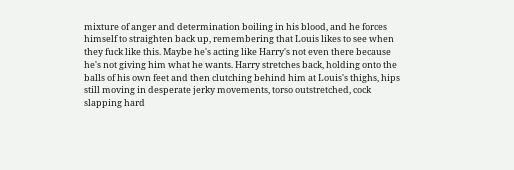mixture of anger and determination boiling in his blood, and he forces himself to straighten back up, remembering that Louis likes to see when they fuck like this. Maybe he's acting like Harry's not even there because he's not giving him what he wants. Harry stretches back, holding onto the balls of his own feet and then clutching behind him at Louis's thighs, hips still moving in desperate jerky movements, torso outstretched, cock slapping hard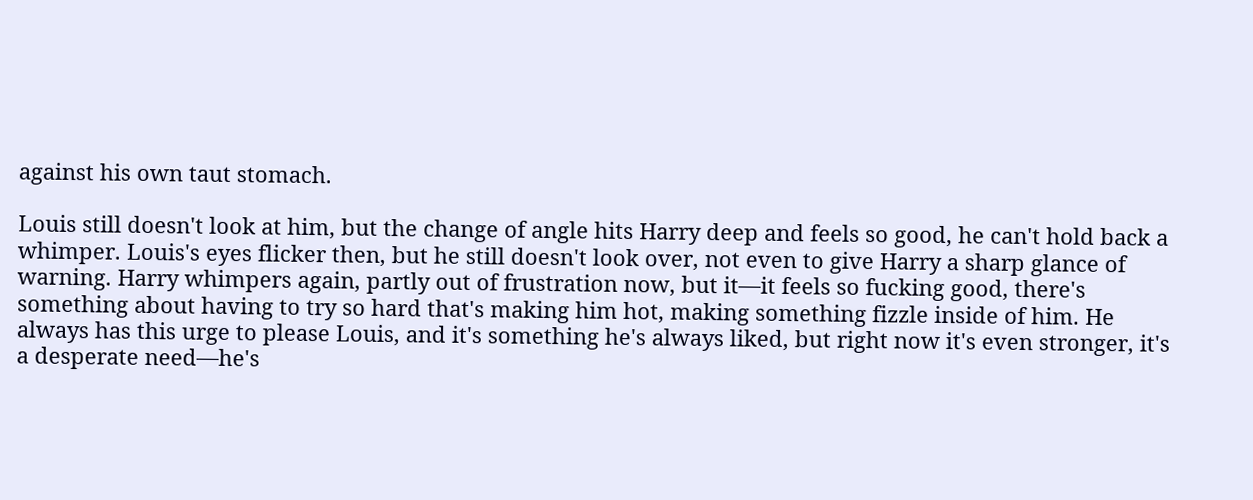against his own taut stomach.

Louis still doesn't look at him, but the change of angle hits Harry deep and feels so good, he can't hold back a whimper. Louis's eyes flicker then, but he still doesn't look over, not even to give Harry a sharp glance of warning. Harry whimpers again, partly out of frustration now, but it—it feels so fucking good, there's something about having to try so hard that's making him hot, making something fizzle inside of him. He always has this urge to please Louis, and it's something he's always liked, but right now it's even stronger, it's a desperate need—he's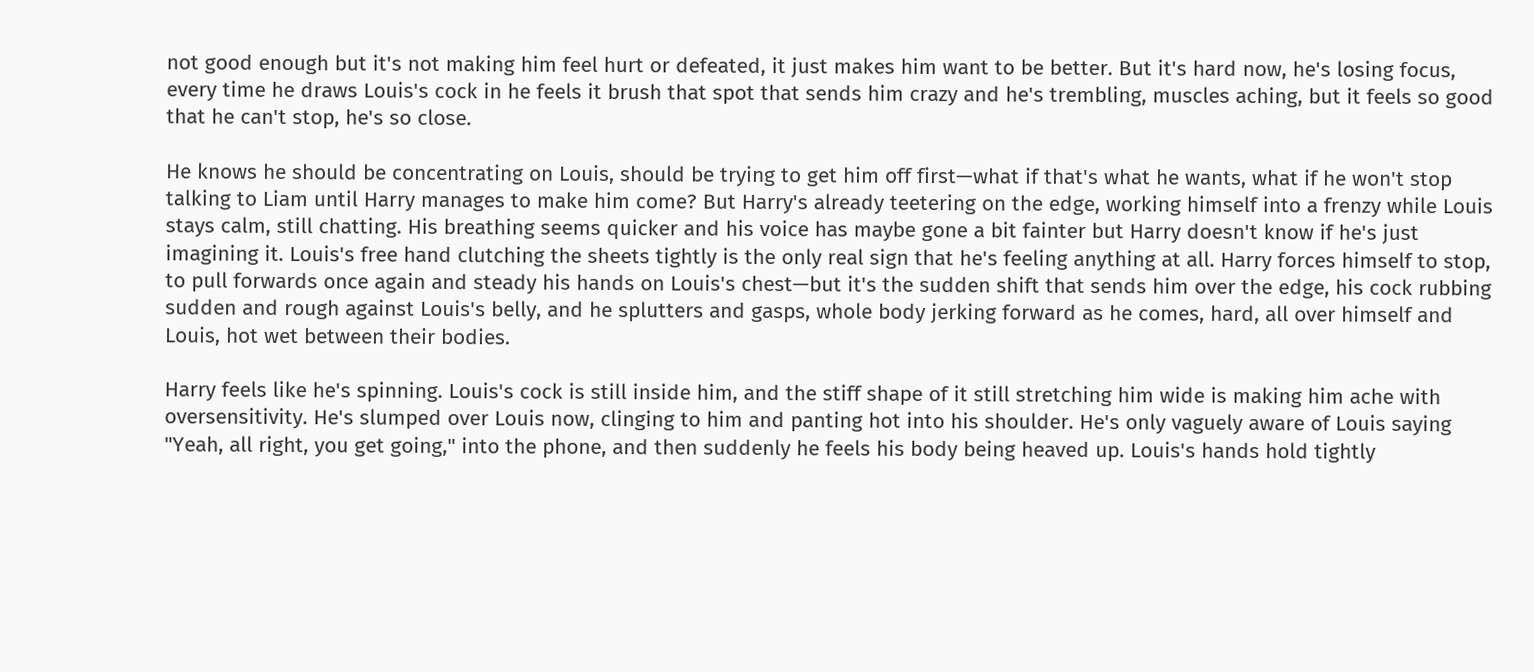not good enough but it's not making him feel hurt or defeated, it just makes him want to be better. But it's hard now, he's losing focus, every time he draws Louis's cock in he feels it brush that spot that sends him crazy and he's trembling, muscles aching, but it feels so good that he can't stop, he's so close.

He knows he should be concentrating on Louis, should be trying to get him off first—what if that's what he wants, what if he won't stop talking to Liam until Harry manages to make him come? But Harry's already teetering on the edge, working himself into a frenzy while Louis stays calm, still chatting. His breathing seems quicker and his voice has maybe gone a bit fainter but Harry doesn't know if he's just imagining it. Louis's free hand clutching the sheets tightly is the only real sign that he's feeling anything at all. Harry forces himself to stop, to pull forwards once again and steady his hands on Louis's chest—but it's the sudden shift that sends him over the edge, his cock rubbing sudden and rough against Louis's belly, and he splutters and gasps, whole body jerking forward as he comes, hard, all over himself and Louis, hot wet between their bodies.

Harry feels like he's spinning. Louis's cock is still inside him, and the stiff shape of it still stretching him wide is making him ache with oversensitivity. He's slumped over Louis now, clinging to him and panting hot into his shoulder. He's only vaguely aware of Louis saying "Yeah, all right, you get going," into the phone, and then suddenly he feels his body being heaved up. Louis's hands hold tightly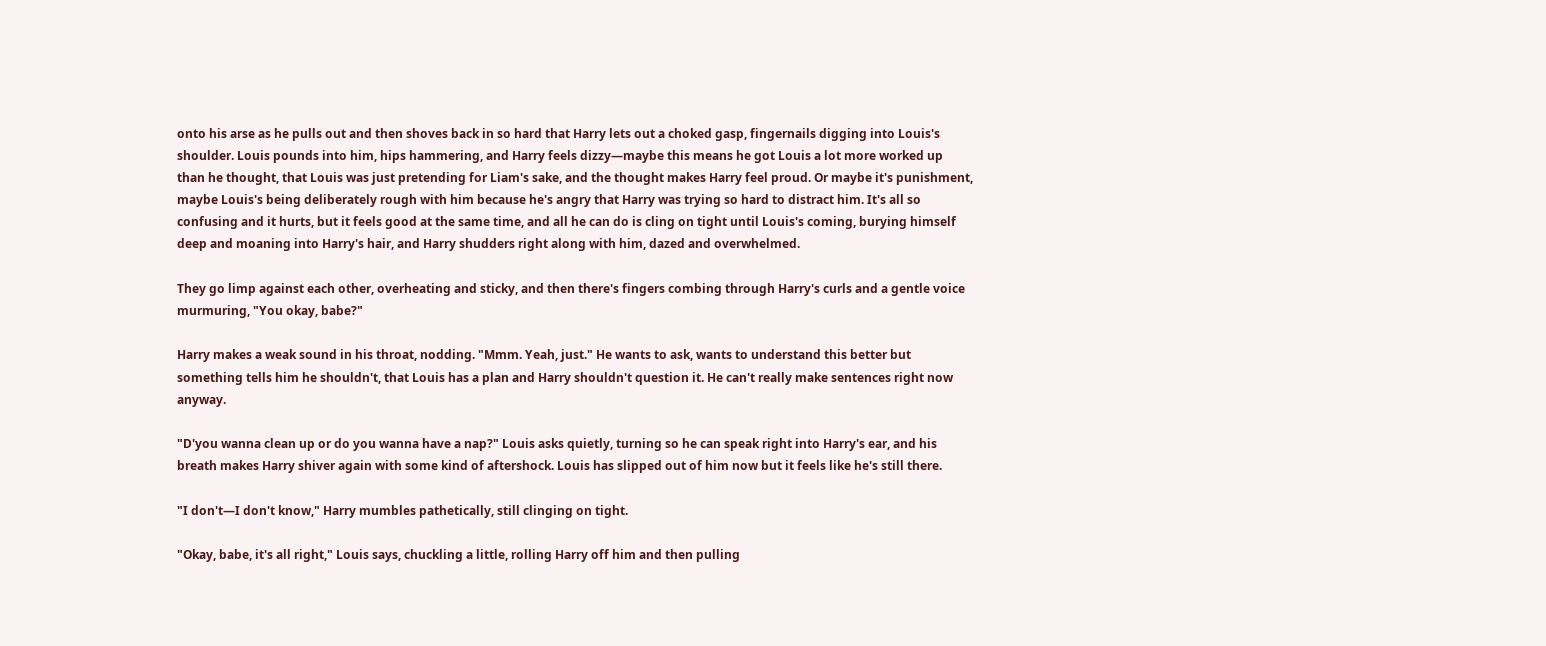onto his arse as he pulls out and then shoves back in so hard that Harry lets out a choked gasp, fingernails digging into Louis's shoulder. Louis pounds into him, hips hammering, and Harry feels dizzy—maybe this means he got Louis a lot more worked up than he thought, that Louis was just pretending for Liam's sake, and the thought makes Harry feel proud. Or maybe it's punishment, maybe Louis's being deliberately rough with him because he's angry that Harry was trying so hard to distract him. It's all so confusing and it hurts, but it feels good at the same time, and all he can do is cling on tight until Louis's coming, burying himself deep and moaning into Harry's hair, and Harry shudders right along with him, dazed and overwhelmed.

They go limp against each other, overheating and sticky, and then there's fingers combing through Harry's curls and a gentle voice murmuring, "You okay, babe?"

Harry makes a weak sound in his throat, nodding. "Mmm. Yeah, just." He wants to ask, wants to understand this better but something tells him he shouldn't, that Louis has a plan and Harry shouldn't question it. He can't really make sentences right now anyway.

"D'you wanna clean up or do you wanna have a nap?" Louis asks quietly, turning so he can speak right into Harry's ear, and his breath makes Harry shiver again with some kind of aftershock. Louis has slipped out of him now but it feels like he's still there.

"I don't—I don't know," Harry mumbles pathetically, still clinging on tight.

"Okay, babe, it's all right," Louis says, chuckling a little, rolling Harry off him and then pulling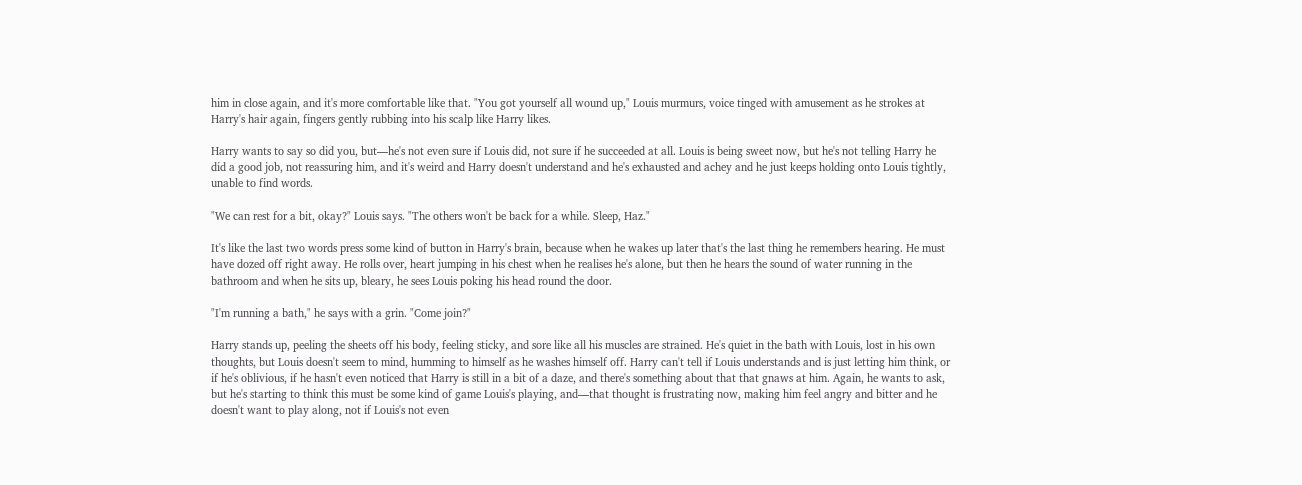him in close again, and it's more comfortable like that. "You got yourself all wound up," Louis murmurs, voice tinged with amusement as he strokes at Harry's hair again, fingers gently rubbing into his scalp like Harry likes.

Harry wants to say so did you, but—he's not even sure if Louis did, not sure if he succeeded at all. Louis is being sweet now, but he's not telling Harry he did a good job, not reassuring him, and it's weird and Harry doesn't understand and he's exhausted and achey and he just keeps holding onto Louis tightly, unable to find words.

"We can rest for a bit, okay?" Louis says. "The others won't be back for a while. Sleep, Haz."

It's like the last two words press some kind of button in Harry's brain, because when he wakes up later that's the last thing he remembers hearing. He must have dozed off right away. He rolls over, heart jumping in his chest when he realises he's alone, but then he hears the sound of water running in the bathroom and when he sits up, bleary, he sees Louis poking his head round the door.

"I'm running a bath," he says with a grin. "Come join?"

Harry stands up, peeling the sheets off his body, feeling sticky, and sore like all his muscles are strained. He's quiet in the bath with Louis, lost in his own thoughts, but Louis doesn't seem to mind, humming to himself as he washes himself off. Harry can't tell if Louis understands and is just letting him think, or if he's oblivious, if he hasn't even noticed that Harry is still in a bit of a daze, and there's something about that that gnaws at him. Again, he wants to ask, but he's starting to think this must be some kind of game Louis's playing, and—that thought is frustrating now, making him feel angry and bitter and he doesn't want to play along, not if Louis's not even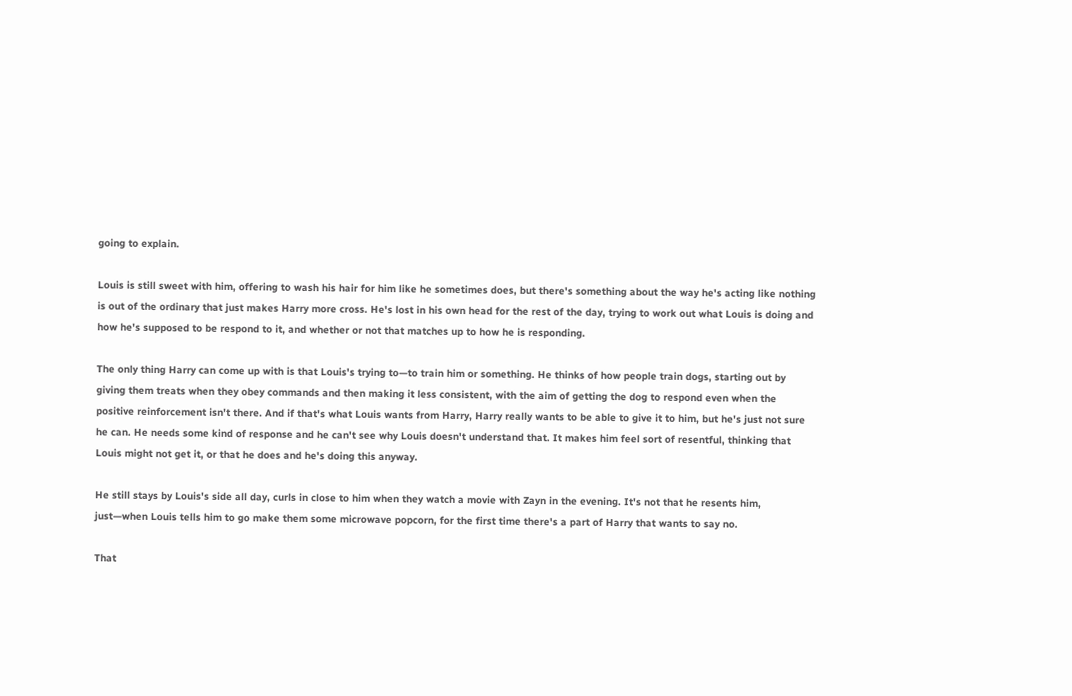going to explain.

Louis is still sweet with him, offering to wash his hair for him like he sometimes does, but there's something about the way he's acting like nothing is out of the ordinary that just makes Harry more cross. He's lost in his own head for the rest of the day, trying to work out what Louis is doing and how he's supposed to be respond to it, and whether or not that matches up to how he is responding.

The only thing Harry can come up with is that Louis's trying to—to train him or something. He thinks of how people train dogs, starting out by giving them treats when they obey commands and then making it less consistent, with the aim of getting the dog to respond even when the positive reinforcement isn't there. And if that's what Louis wants from Harry, Harry really wants to be able to give it to him, but he's just not sure he can. He needs some kind of response and he can't see why Louis doesn't understand that. It makes him feel sort of resentful, thinking that Louis might not get it, or that he does and he's doing this anyway.

He still stays by Louis's side all day, curls in close to him when they watch a movie with Zayn in the evening. It's not that he resents him, just—when Louis tells him to go make them some microwave popcorn, for the first time there's a part of Harry that wants to say no.

That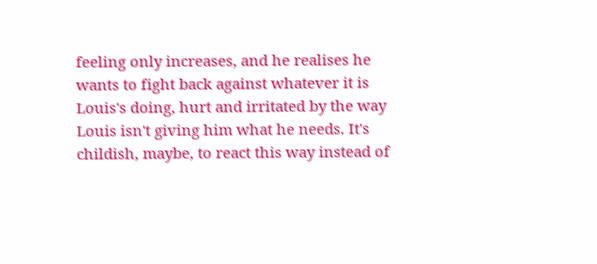feeling only increases, and he realises he wants to fight back against whatever it is Louis's doing, hurt and irritated by the way Louis isn't giving him what he needs. It's childish, maybe, to react this way instead of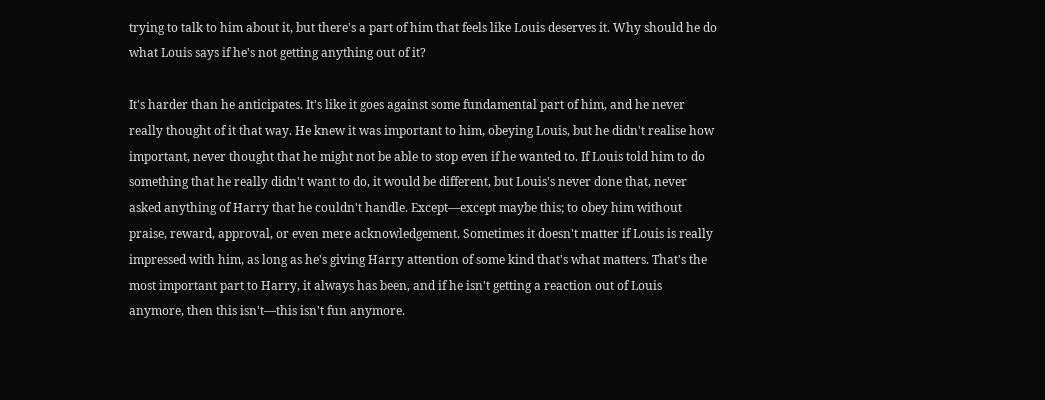trying to talk to him about it, but there's a part of him that feels like Louis deserves it. Why should he do what Louis says if he's not getting anything out of it?

It's harder than he anticipates. It's like it goes against some fundamental part of him, and he never really thought of it that way. He knew it was important to him, obeying Louis, but he didn't realise how important, never thought that he might not be able to stop even if he wanted to. If Louis told him to do something that he really didn't want to do, it would be different, but Louis's never done that, never asked anything of Harry that he couldn't handle. Except—except maybe this; to obey him without praise, reward, approval, or even mere acknowledgement. Sometimes it doesn't matter if Louis is really impressed with him, as long as he's giving Harry attention of some kind that's what matters. That's the most important part to Harry, it always has been, and if he isn't getting a reaction out of Louis anymore, then this isn't—this isn't fun anymore.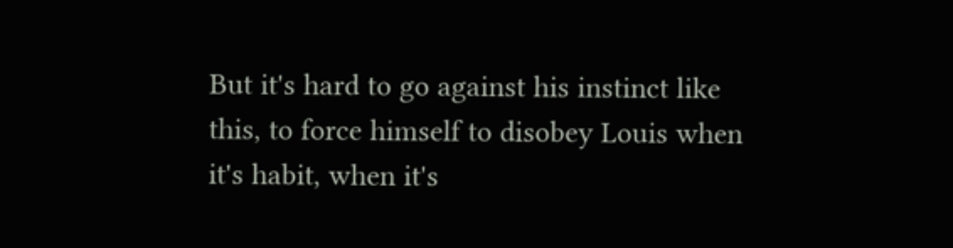But it's hard to go against his instinct like this, to force himself to disobey Louis when it's habit, when it's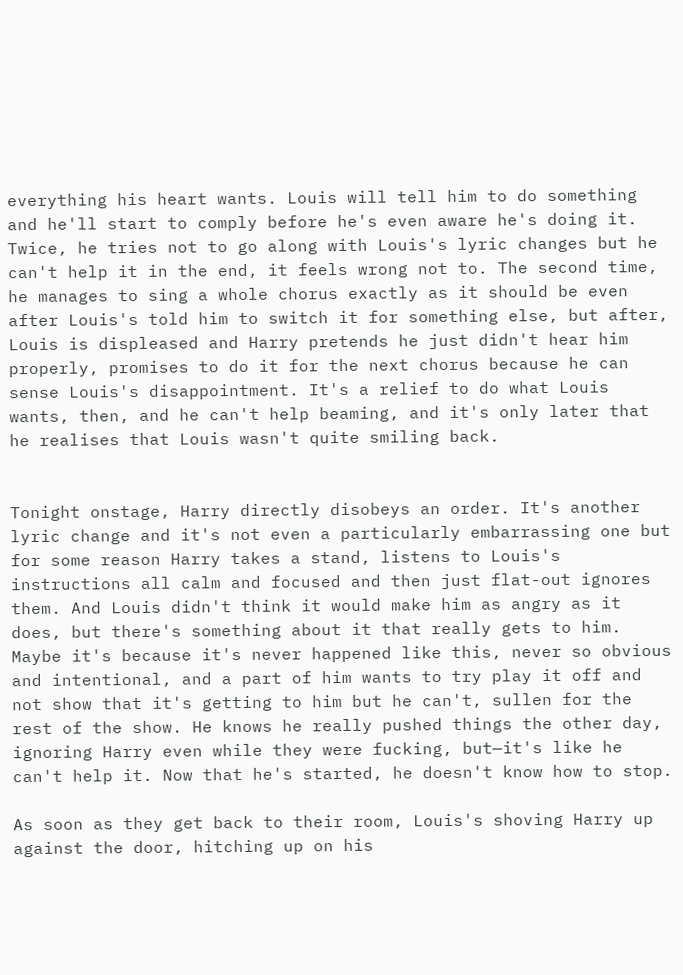everything his heart wants. Louis will tell him to do something and he'll start to comply before he's even aware he's doing it. Twice, he tries not to go along with Louis's lyric changes but he can't help it in the end, it feels wrong not to. The second time, he manages to sing a whole chorus exactly as it should be even after Louis's told him to switch it for something else, but after, Louis is displeased and Harry pretends he just didn't hear him properly, promises to do it for the next chorus because he can sense Louis's disappointment. It's a relief to do what Louis wants, then, and he can't help beaming, and it's only later that he realises that Louis wasn't quite smiling back.


Tonight onstage, Harry directly disobeys an order. It's another lyric change and it's not even a particularly embarrassing one but for some reason Harry takes a stand, listens to Louis's instructions all calm and focused and then just flat-out ignores them. And Louis didn't think it would make him as angry as it does, but there's something about it that really gets to him. Maybe it's because it's never happened like this, never so obvious and intentional, and a part of him wants to try play it off and not show that it's getting to him but he can't, sullen for the rest of the show. He knows he really pushed things the other day, ignoring Harry even while they were fucking, but—it's like he can't help it. Now that he's started, he doesn't know how to stop.

As soon as they get back to their room, Louis's shoving Harry up against the door, hitching up on his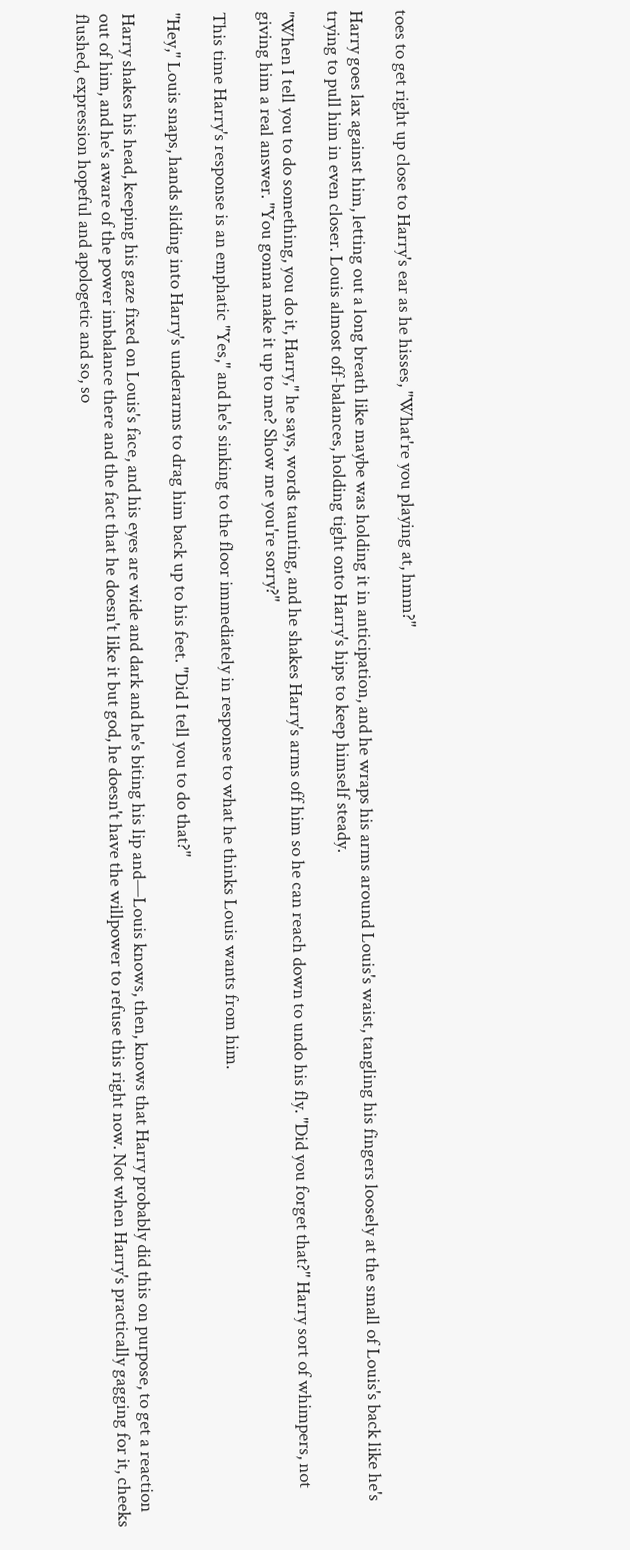toes to get right up close to Harry's ear as he hisses, "What're you playing at, hmm?"

Harry goes lax against him, letting out a long breath like maybe was holding it in anticipation, and he wraps his arms around Louis's waist, tangling his fingers loosely at the small of Louis's back like he's trying to pull him in even closer. Louis almost off-balances, holding tight onto Harry's hips to keep himself steady.

"When I tell you to do something, you do it, Harry," he says, words taunting, and he shakes Harry's arms off him so he can reach down to undo his fly. "Did you forget that?" Harry sort of whimpers, not giving him a real answer. "You gonna make it up to me? Show me you're sorry?"

This time Harry's response is an emphatic "Yes," and he's sinking to the floor immediately in response to what he thinks Louis wants from him.

"Hey," Louis snaps, hands sliding into Harry's underarms to drag him back up to his feet. "Did I tell you to do that?"

Harry shakes his head, keeping his gaze fixed on Louis's face, and his eyes are wide and dark and he's biting his lip and—Louis knows, then, knows that Harry probably did this on purpose, to get a reaction out of him, and he's aware of the power imbalance there and the fact that he doesn't like it but god, he doesn't have the willpower to refuse this right now. Not when Harry's practically gagging for it, cheeks flushed, expression hopeful and apologetic and so, so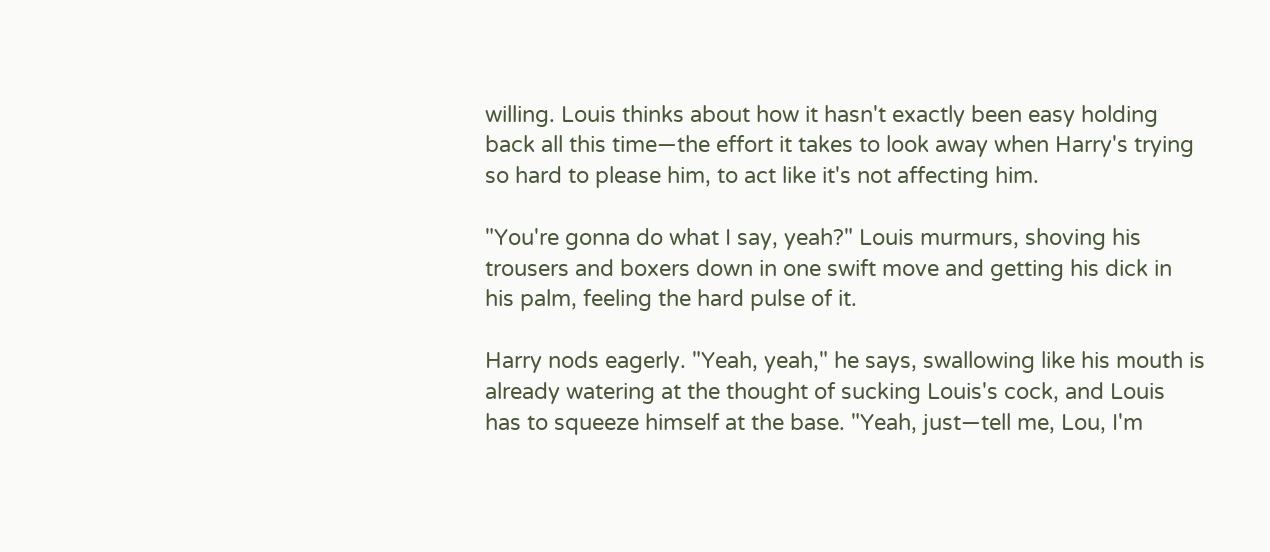willing. Louis thinks about how it hasn't exactly been easy holding back all this time—the effort it takes to look away when Harry's trying so hard to please him, to act like it's not affecting him.

"You're gonna do what I say, yeah?" Louis murmurs, shoving his trousers and boxers down in one swift move and getting his dick in his palm, feeling the hard pulse of it.

Harry nods eagerly. "Yeah, yeah," he says, swallowing like his mouth is already watering at the thought of sucking Louis's cock, and Louis has to squeeze himself at the base. "Yeah, just—tell me, Lou, I'm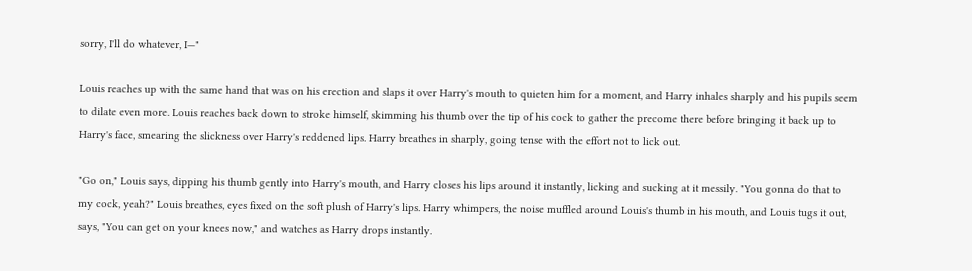sorry, I'll do whatever, I—"

Louis reaches up with the same hand that was on his erection and slaps it over Harry's mouth to quieten him for a moment, and Harry inhales sharply and his pupils seem to dilate even more. Louis reaches back down to stroke himself, skimming his thumb over the tip of his cock to gather the precome there before bringing it back up to Harry's face, smearing the slickness over Harry's reddened lips. Harry breathes in sharply, going tense with the effort not to lick out.

"Go on," Louis says, dipping his thumb gently into Harry's mouth, and Harry closes his lips around it instantly, licking and sucking at it messily. "You gonna do that to my cock, yeah?" Louis breathes, eyes fixed on the soft plush of Harry's lips. Harry whimpers, the noise muffled around Louis's thumb in his mouth, and Louis tugs it out, says, "You can get on your knees now," and watches as Harry drops instantly.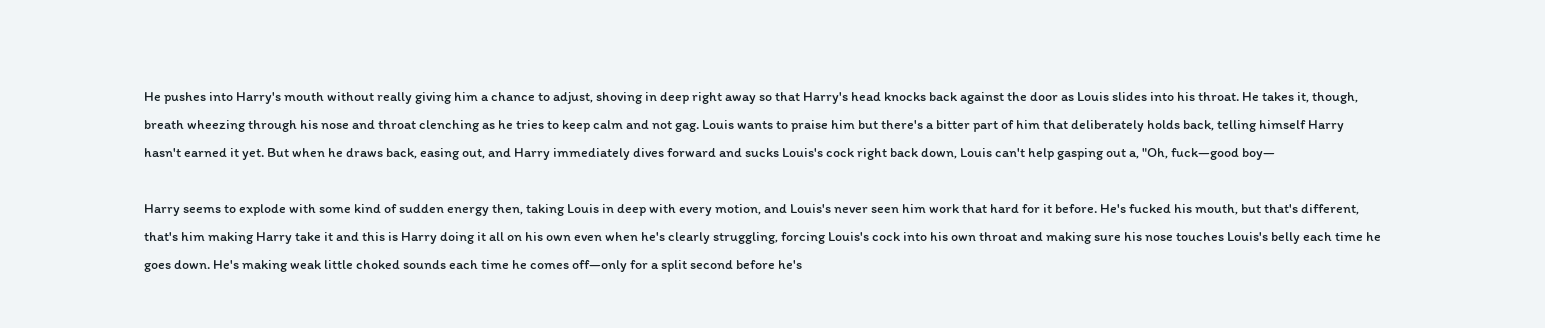He pushes into Harry's mouth without really giving him a chance to adjust, shoving in deep right away so that Harry's head knocks back against the door as Louis slides into his throat. He takes it, though, breath wheezing through his nose and throat clenching as he tries to keep calm and not gag. Louis wants to praise him but there's a bitter part of him that deliberately holds back, telling himself Harry hasn't earned it yet. But when he draws back, easing out, and Harry immediately dives forward and sucks Louis's cock right back down, Louis can't help gasping out a, "Oh, fuck—good boy—

Harry seems to explode with some kind of sudden energy then, taking Louis in deep with every motion, and Louis's never seen him work that hard for it before. He's fucked his mouth, but that's different, that's him making Harry take it and this is Harry doing it all on his own even when he's clearly struggling, forcing Louis's cock into his own throat and making sure his nose touches Louis's belly each time he goes down. He's making weak little choked sounds each time he comes off—only for a split second before he's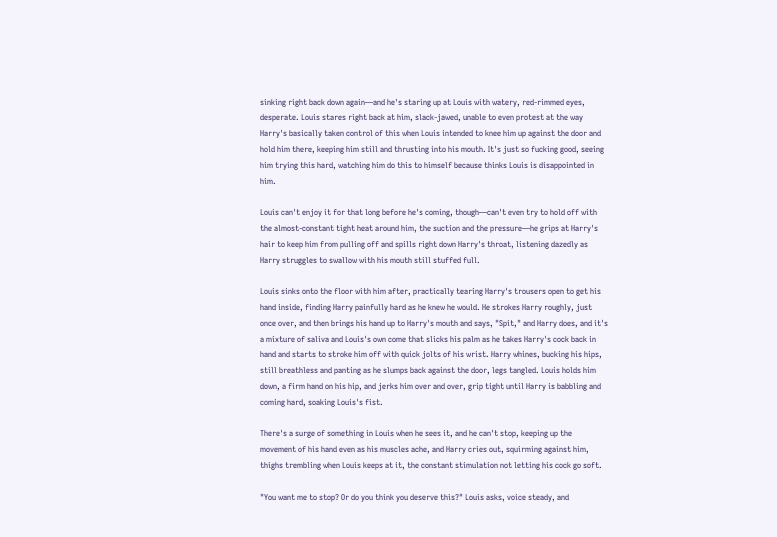sinking right back down again—and he's staring up at Louis with watery, red-rimmed eyes, desperate. Louis stares right back at him, slack-jawed, unable to even protest at the way Harry's basically taken control of this when Louis intended to knee him up against the door and hold him there, keeping him still and thrusting into his mouth. It's just so fucking good, seeing him trying this hard, watching him do this to himself because thinks Louis is disappointed in him.

Louis can't enjoy it for that long before he's coming, though—can't even try to hold off with the almost-constant tight heat around him, the suction and the pressure—he grips at Harry's hair to keep him from pulling off and spills right down Harry's throat, listening dazedly as Harry struggles to swallow with his mouth still stuffed full.

Louis sinks onto the floor with him after, practically tearing Harry's trousers open to get his hand inside, finding Harry painfully hard as he knew he would. He strokes Harry roughly, just once over, and then brings his hand up to Harry's mouth and says, "Spit," and Harry does, and it's a mixture of saliva and Louis's own come that slicks his palm as he takes Harry's cock back in hand and starts to stroke him off with quick jolts of his wrist. Harry whines, bucking his hips, still breathless and panting as he slumps back against the door, legs tangled. Louis holds him down, a firm hand on his hip, and jerks him over and over, grip tight until Harry is babbling and coming hard, soaking Louis's fist.

There's a surge of something in Louis when he sees it, and he can't stop, keeping up the movement of his hand even as his muscles ache, and Harry cries out, squirming against him, thighs trembling when Louis keeps at it, the constant stimulation not letting his cock go soft.

"You want me to stop? Or do you think you deserve this?" Louis asks, voice steady, and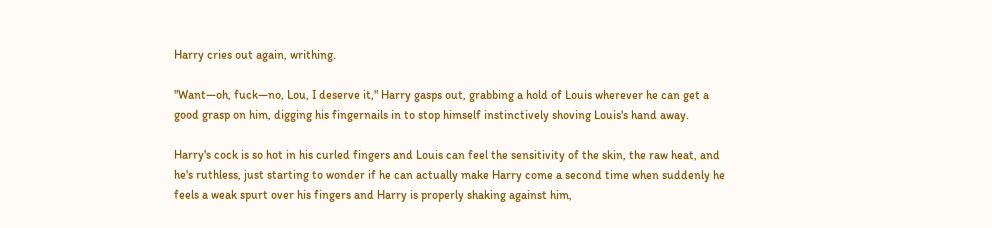Harry cries out again, writhing.

"Want—oh, fuck—no, Lou, I deserve it," Harry gasps out, grabbing a hold of Louis wherever he can get a good grasp on him, digging his fingernails in to stop himself instinctively shoving Louis's hand away.

Harry's cock is so hot in his curled fingers and Louis can feel the sensitivity of the skin, the raw heat, and he's ruthless, just starting to wonder if he can actually make Harry come a second time when suddenly he feels a weak spurt over his fingers and Harry is properly shaking against him,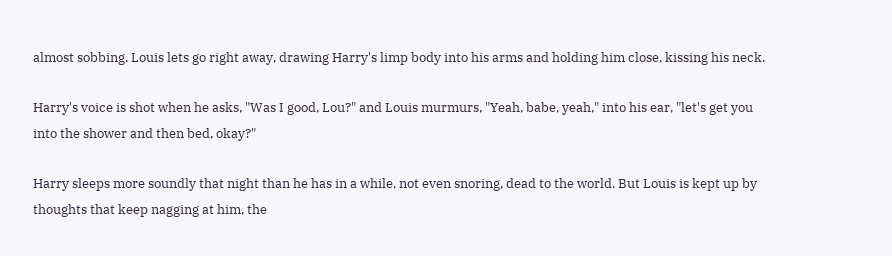almost sobbing. Louis lets go right away, drawing Harry's limp body into his arms and holding him close, kissing his neck.

Harry's voice is shot when he asks, "Was I good, Lou?" and Louis murmurs, "Yeah, babe, yeah," into his ear, "let's get you into the shower and then bed, okay?"

Harry sleeps more soundly that night than he has in a while, not even snoring, dead to the world. But Louis is kept up by thoughts that keep nagging at him, the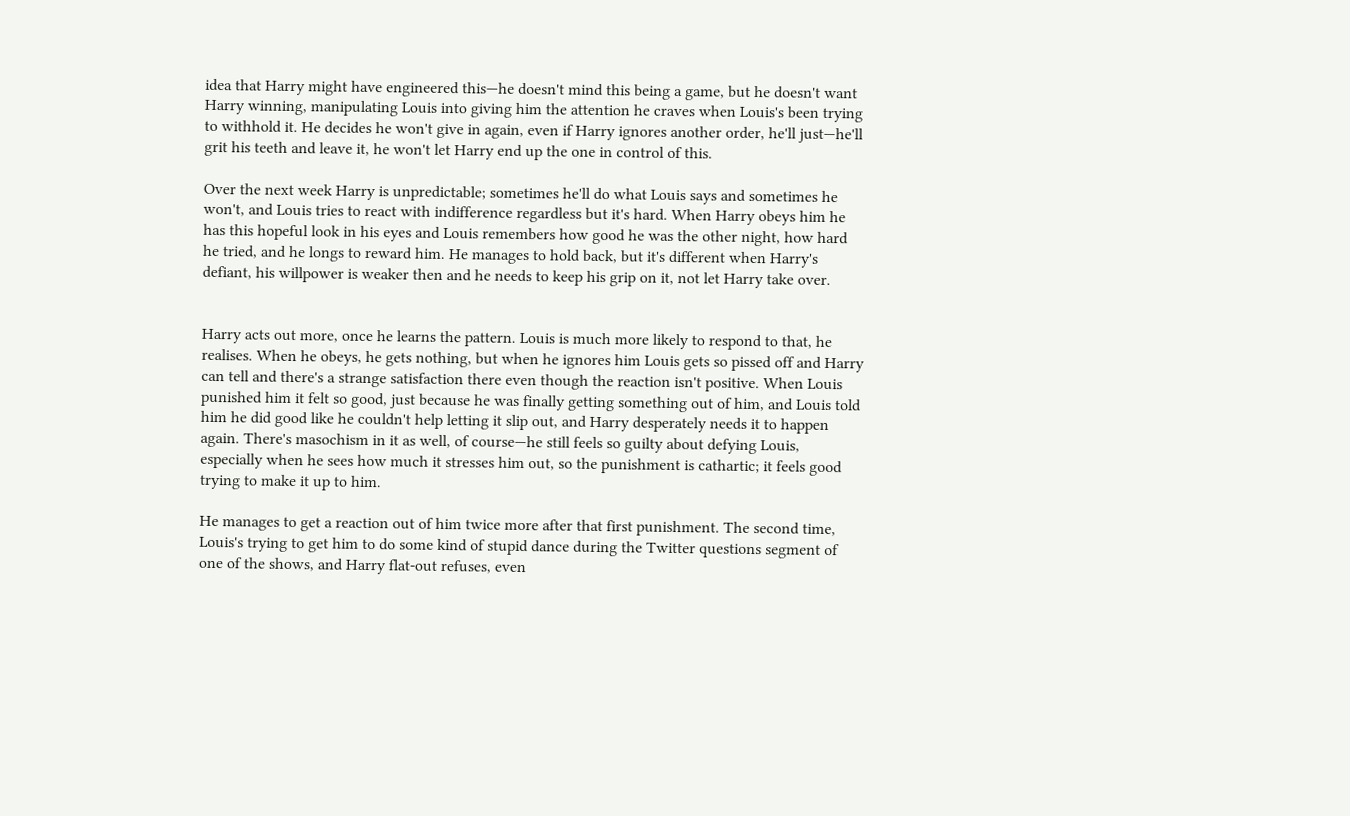idea that Harry might have engineered this—he doesn't mind this being a game, but he doesn't want Harry winning, manipulating Louis into giving him the attention he craves when Louis's been trying to withhold it. He decides he won't give in again, even if Harry ignores another order, he'll just—he'll grit his teeth and leave it, he won't let Harry end up the one in control of this.

Over the next week Harry is unpredictable; sometimes he'll do what Louis says and sometimes he won't, and Louis tries to react with indifference regardless but it's hard. When Harry obeys him he has this hopeful look in his eyes and Louis remembers how good he was the other night, how hard he tried, and he longs to reward him. He manages to hold back, but it's different when Harry's defiant, his willpower is weaker then and he needs to keep his grip on it, not let Harry take over.


Harry acts out more, once he learns the pattern. Louis is much more likely to respond to that, he realises. When he obeys, he gets nothing, but when he ignores him Louis gets so pissed off and Harry can tell and there's a strange satisfaction there even though the reaction isn't positive. When Louis punished him it felt so good, just because he was finally getting something out of him, and Louis told him he did good like he couldn't help letting it slip out, and Harry desperately needs it to happen again. There's masochism in it as well, of course—he still feels so guilty about defying Louis, especially when he sees how much it stresses him out, so the punishment is cathartic; it feels good trying to make it up to him.

He manages to get a reaction out of him twice more after that first punishment. The second time, Louis's trying to get him to do some kind of stupid dance during the Twitter questions segment of one of the shows, and Harry flat-out refuses, even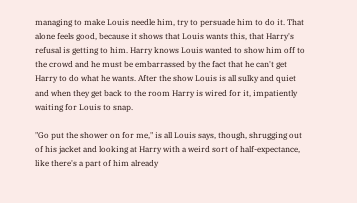managing to make Louis needle him, try to persuade him to do it. That alone feels good, because it shows that Louis wants this, that Harry's refusal is getting to him. Harry knows Louis wanted to show him off to the crowd and he must be embarrassed by the fact that he can't get Harry to do what he wants. After the show Louis is all sulky and quiet and when they get back to the room Harry is wired for it, impatiently waiting for Louis to snap.

"Go put the shower on for me," is all Louis says, though, shrugging out of his jacket and looking at Harry with a weird sort of half-expectance, like there's a part of him already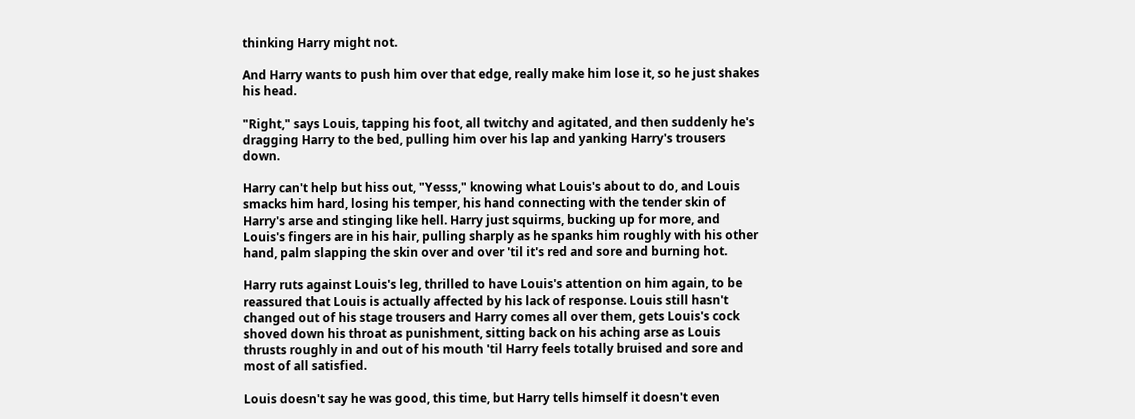thinking Harry might not.

And Harry wants to push him over that edge, really make him lose it, so he just shakes his head.

"Right," says Louis, tapping his foot, all twitchy and agitated, and then suddenly he's dragging Harry to the bed, pulling him over his lap and yanking Harry's trousers down.

Harry can't help but hiss out, "Yesss," knowing what Louis's about to do, and Louis smacks him hard, losing his temper, his hand connecting with the tender skin of Harry's arse and stinging like hell. Harry just squirms, bucking up for more, and Louis's fingers are in his hair, pulling sharply as he spanks him roughly with his other hand, palm slapping the skin over and over 'til it's red and sore and burning hot.

Harry ruts against Louis's leg, thrilled to have Louis's attention on him again, to be reassured that Louis is actually affected by his lack of response. Louis still hasn't changed out of his stage trousers and Harry comes all over them, gets Louis's cock shoved down his throat as punishment, sitting back on his aching arse as Louis thrusts roughly in and out of his mouth 'til Harry feels totally bruised and sore and most of all satisfied.

Louis doesn't say he was good, this time, but Harry tells himself it doesn't even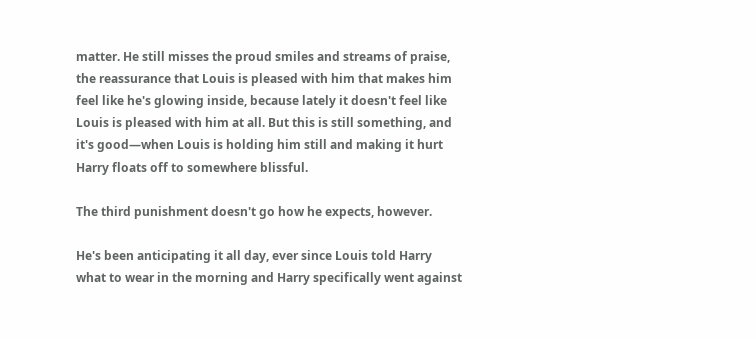matter. He still misses the proud smiles and streams of praise, the reassurance that Louis is pleased with him that makes him feel like he's glowing inside, because lately it doesn't feel like Louis is pleased with him at all. But this is still something, and it's good—when Louis is holding him still and making it hurt Harry floats off to somewhere blissful.

The third punishment doesn't go how he expects, however.

He's been anticipating it all day, ever since Louis told Harry what to wear in the morning and Harry specifically went against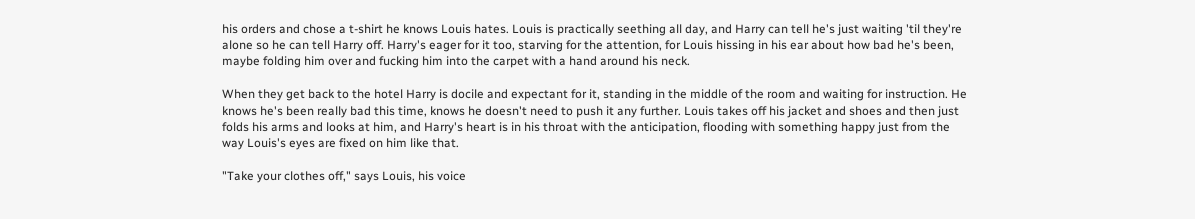his orders and chose a t-shirt he knows Louis hates. Louis is practically seething all day, and Harry can tell he's just waiting 'til they're alone so he can tell Harry off. Harry's eager for it too, starving for the attention, for Louis hissing in his ear about how bad he's been, maybe folding him over and fucking him into the carpet with a hand around his neck.

When they get back to the hotel Harry is docile and expectant for it, standing in the middle of the room and waiting for instruction. He knows he's been really bad this time, knows he doesn't need to push it any further. Louis takes off his jacket and shoes and then just folds his arms and looks at him, and Harry's heart is in his throat with the anticipation, flooding with something happy just from the way Louis's eyes are fixed on him like that.

"Take your clothes off," says Louis, his voice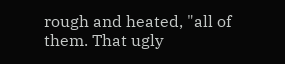rough and heated, "all of them. That ugly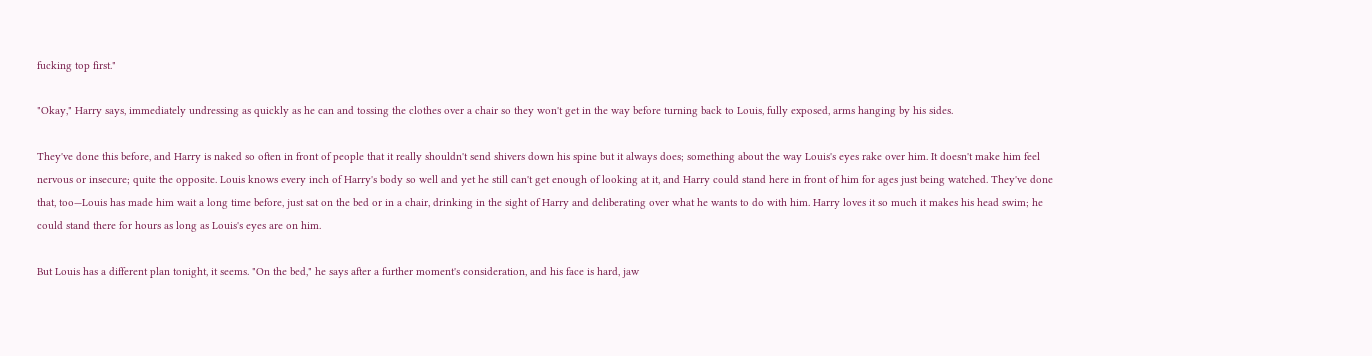fucking top first."

"Okay," Harry says, immediately undressing as quickly as he can and tossing the clothes over a chair so they won't get in the way before turning back to Louis, fully exposed, arms hanging by his sides.

They've done this before, and Harry is naked so often in front of people that it really shouldn't send shivers down his spine but it always does; something about the way Louis's eyes rake over him. It doesn't make him feel nervous or insecure; quite the opposite. Louis knows every inch of Harry's body so well and yet he still can't get enough of looking at it, and Harry could stand here in front of him for ages just being watched. They've done that, too—Louis has made him wait a long time before, just sat on the bed or in a chair, drinking in the sight of Harry and deliberating over what he wants to do with him. Harry loves it so much it makes his head swim; he could stand there for hours as long as Louis's eyes are on him.

But Louis has a different plan tonight, it seems. "On the bed," he says after a further moment's consideration, and his face is hard, jaw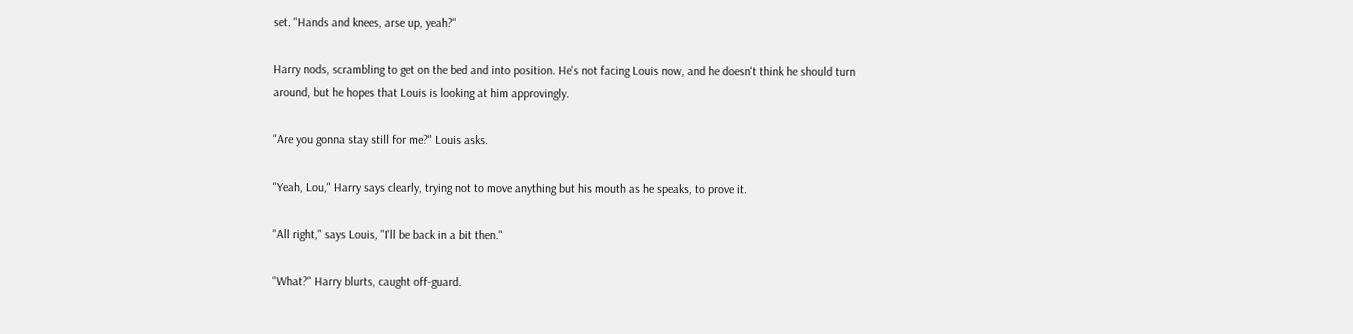set. "Hands and knees, arse up, yeah?"

Harry nods, scrambling to get on the bed and into position. He's not facing Louis now, and he doesn't think he should turn around, but he hopes that Louis is looking at him approvingly.

"Are you gonna stay still for me?" Louis asks.

"Yeah, Lou," Harry says clearly, trying not to move anything but his mouth as he speaks, to prove it.

"All right," says Louis, "I'll be back in a bit then."

"What?" Harry blurts, caught off-guard.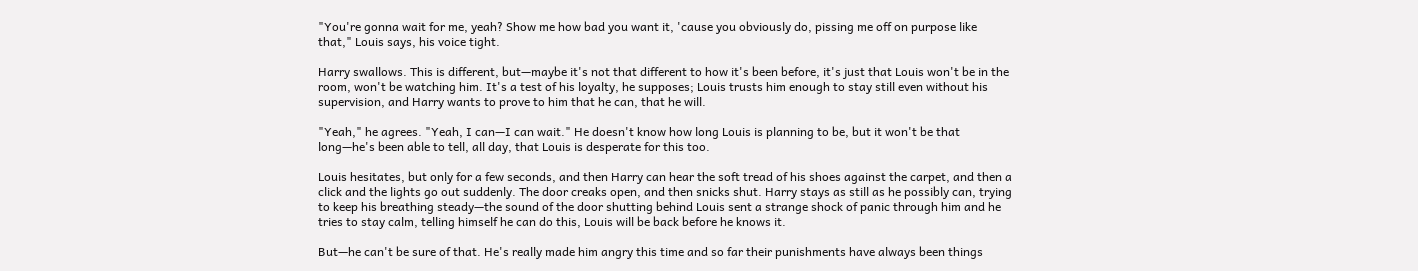"You're gonna wait for me, yeah? Show me how bad you want it, 'cause you obviously do, pissing me off on purpose like that," Louis says, his voice tight.

Harry swallows. This is different, but—maybe it's not that different to how it's been before, it's just that Louis won't be in the room, won't be watching him. It's a test of his loyalty, he supposes; Louis trusts him enough to stay still even without his supervision, and Harry wants to prove to him that he can, that he will.

"Yeah," he agrees. "Yeah, I can—I can wait." He doesn't know how long Louis is planning to be, but it won't be that long—he's been able to tell, all day, that Louis is desperate for this too.

Louis hesitates, but only for a few seconds, and then Harry can hear the soft tread of his shoes against the carpet, and then a click and the lights go out suddenly. The door creaks open, and then snicks shut. Harry stays as still as he possibly can, trying to keep his breathing steady—the sound of the door shutting behind Louis sent a strange shock of panic through him and he tries to stay calm, telling himself he can do this, Louis will be back before he knows it.

But—he can't be sure of that. He's really made him angry this time and so far their punishments have always been things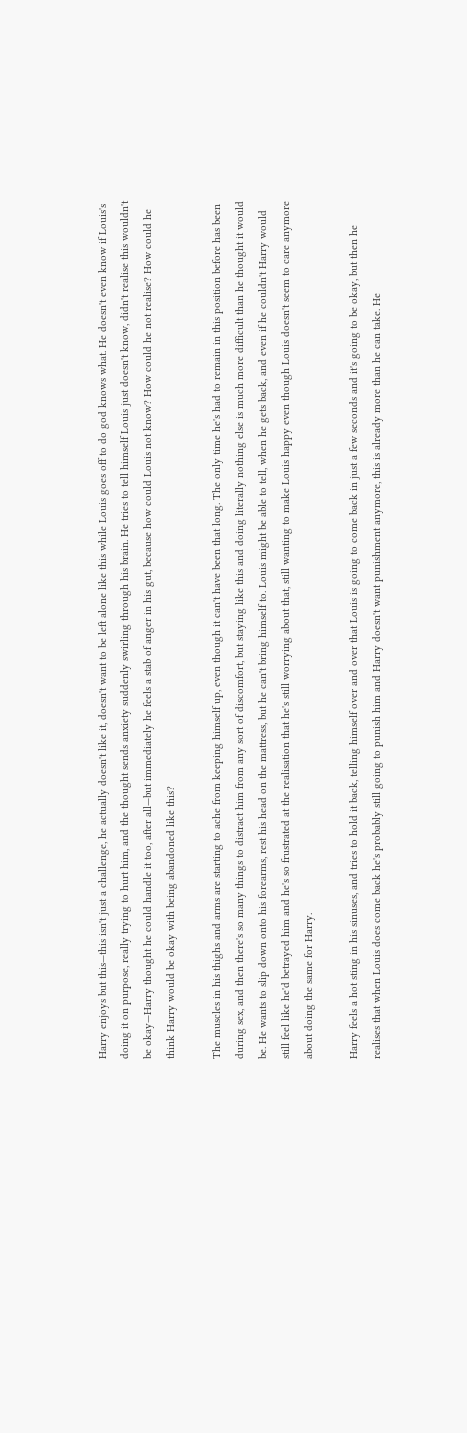Harry enjoys but this—this isn't just a challenge, he actually doesn't like it, doesn't want to be left alone like this while Louis goes off to do god knows what. He doesn't even know if Louis's doing it on purpose, really trying to hurt him, and the thought sends anxiety suddenly swirling through his brain. He tries to tell himself Louis just doesn't know, didn't realise this wouldn't be okay—Harry thought he could handle it too, after all—but immediately he feels a stab of anger in his gut, because how could Louis not know? How could he not realise? How could he think Harry would be okay with being abandoned like this?

The muscles in his thighs and arms are starting to ache from keeping himself up, even though it can't have been that long. The only time he's had to remain in this position before has been during sex, and then there's so many things to distract him from any sort of discomfort, but staying like this and doing literally nothing else is much more difficult than he thought it would be. He wants to slip down onto his forearms, rest his head on the mattress, but he can't bring himself to. Louis might be able to tell, when he gets back, and even if he couldn't Harry would still feel like he'd betrayed him and he's so frustrated at the realisation that he's still worrying about that, still wanting to make Louis happy even though Louis doesn't seem to care anymore about doing the same for Harry.

Harry feels a hot sting in his sinuses, and tries to hold it back, telling himself over and over that Louis is going to come back in just a few seconds and it's going to be okay, but then he realises that when Louis does come back he's probably still going to punish him and Harry doesn't want punishment anymore, this is already more than he can take. He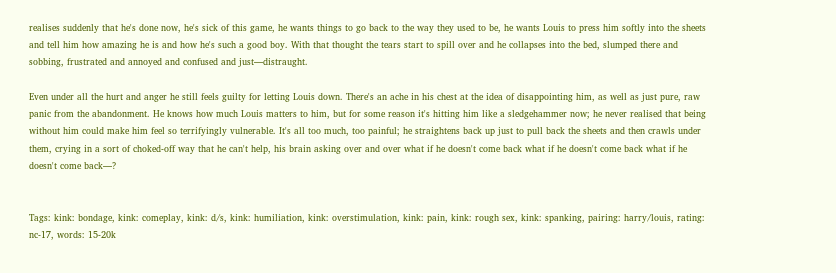realises suddenly that he's done now, he's sick of this game, he wants things to go back to the way they used to be, he wants Louis to press him softly into the sheets and tell him how amazing he is and how he's such a good boy. With that thought the tears start to spill over and he collapses into the bed, slumped there and sobbing, frustrated and annoyed and confused and just—distraught.

Even under all the hurt and anger he still feels guilty for letting Louis down. There's an ache in his chest at the idea of disappointing him, as well as just pure, raw panic from the abandonment. He knows how much Louis matters to him, but for some reason it's hitting him like a sledgehammer now; he never realised that being without him could make him feel so terrifyingly vulnerable. It's all too much, too painful; he straightens back up just to pull back the sheets and then crawls under them, crying in a sort of choked-off way that he can't help, his brain asking over and over what if he doesn't come back what if he doesn't come back what if he doesn't come back—?


Tags: kink: bondage, kink: comeplay, kink: d/s, kink: humiliation, kink: overstimulation, kink: pain, kink: rough sex, kink: spanking, pairing: harry/louis, rating: nc-17, words: 15-20k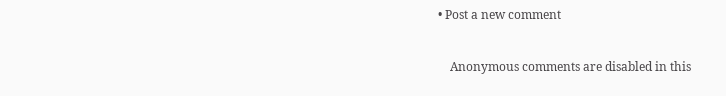• Post a new comment


    Anonymous comments are disabled in this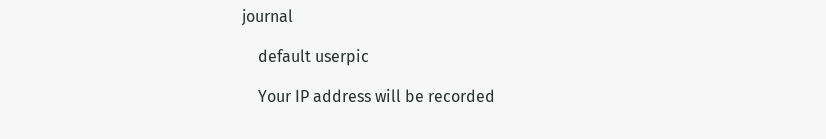journal

    default userpic

    Your IP address will be recorded